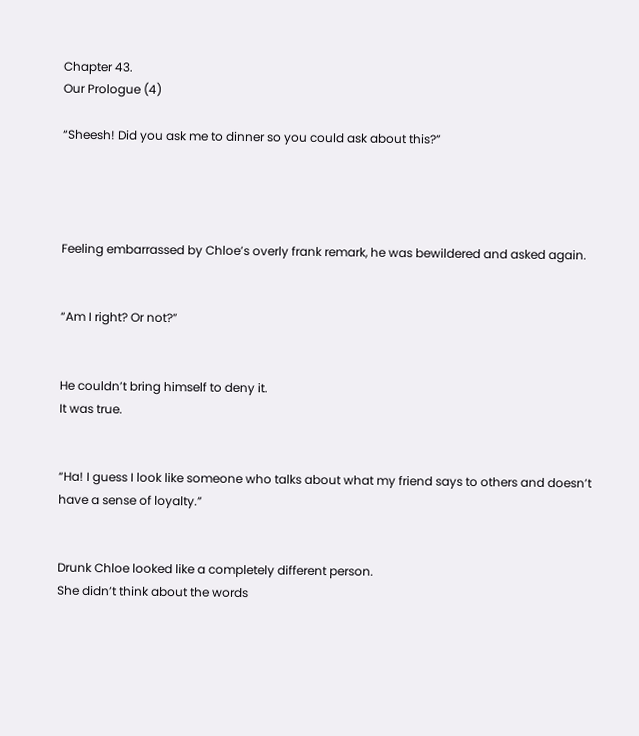Chapter 43.
Our Prologue (4)

“Sheesh! Did you ask me to dinner so you could ask about this?”




Feeling embarrassed by Chloe’s overly frank remark, he was bewildered and asked again.


“Am I right? Or not?”


He couldn’t bring himself to deny it.
It was true.


“Ha! I guess I look like someone who talks about what my friend says to others and doesn’t have a sense of loyalty.”


Drunk Chloe looked like a completely different person.
She didn’t think about the words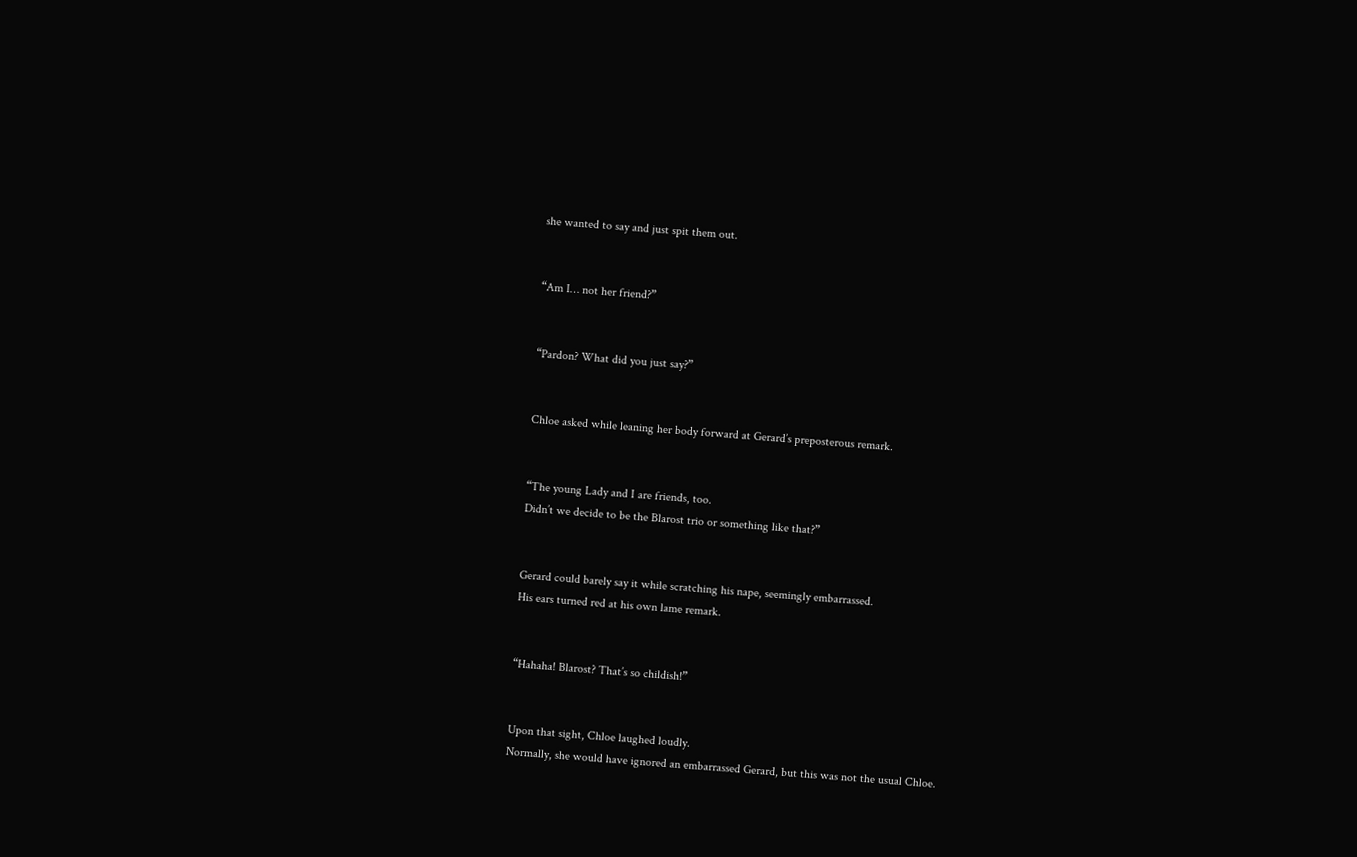she wanted to say and just spit them out.


“Am I… not her friend?”


“Pardon? What did you just say?”


Chloe asked while leaning her body forward at Gerard’s preposterous remark.


“The young Lady and I are friends, too.
Didn’t we decide to be the Blarost trio or something like that?”


Gerard could barely say it while scratching his nape, seemingly embarrassed.
His ears turned red at his own lame remark.


“Hahaha! Blarost? That’s so childish!”


Upon that sight, Chloe laughed loudly.
Normally, she would have ignored an embarrassed Gerard, but this was not the usual Chloe.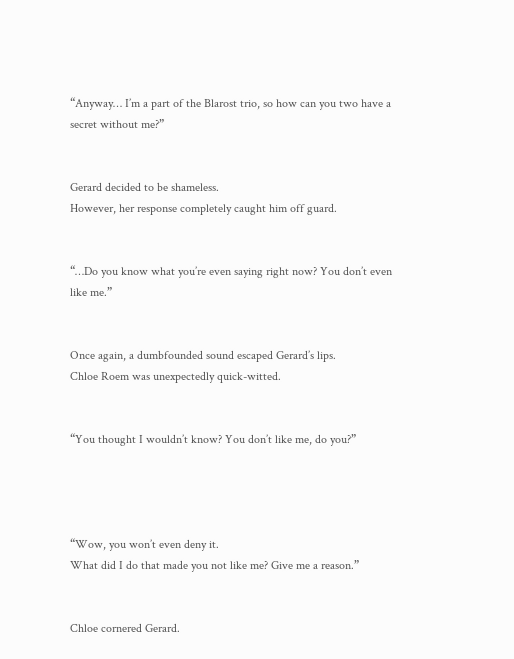“Anyway… I’m a part of the Blarost trio, so how can you two have a secret without me?”


Gerard decided to be shameless.
However, her response completely caught him off guard.


“…Do you know what you’re even saying right now? You don’t even like me.”


Once again, a dumbfounded sound escaped Gerard’s lips.
Chloe Roem was unexpectedly quick-witted.


“You thought I wouldn’t know? You don’t like me, do you?”




“Wow, you won’t even deny it.
What did I do that made you not like me? Give me a reason.”


Chloe cornered Gerard.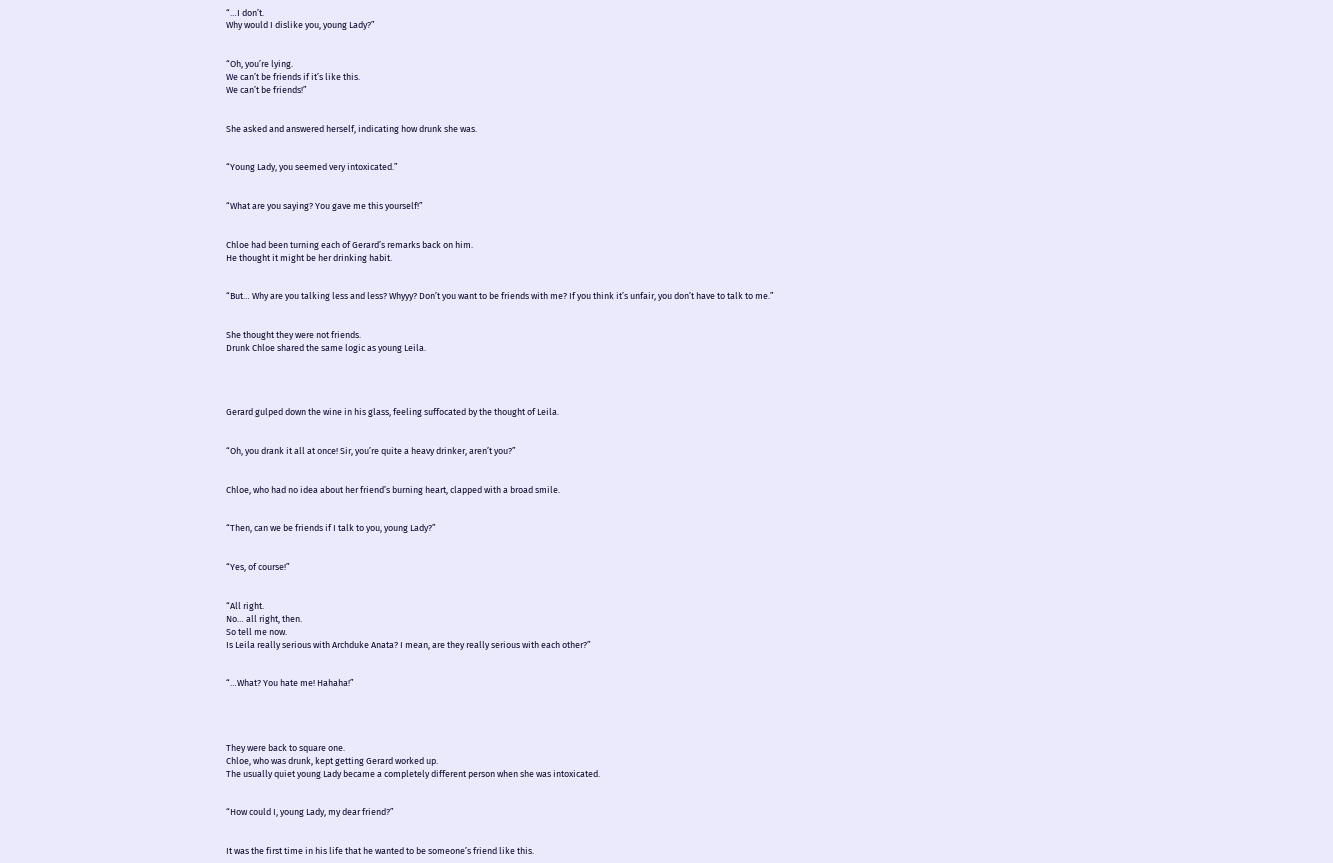“…I don’t.
Why would I dislike you, young Lady?”


“Oh, you’re lying.
We can’t be friends if it’s like this.
We can’t be friends!”


She asked and answered herself, indicating how drunk she was.


“Young Lady, you seemed very intoxicated.”


“What are you saying? You gave me this yourself!”


Chloe had been turning each of Gerard’s remarks back on him.
He thought it might be her drinking habit.


“But… Why are you talking less and less? Whyyy? Don’t you want to be friends with me? If you think it’s unfair, you don’t have to talk to me.”


She thought they were not friends.
Drunk Chloe shared the same logic as young Leila.




Gerard gulped down the wine in his glass, feeling suffocated by the thought of Leila.


“Oh, you drank it all at once! Sir, you’re quite a heavy drinker, aren’t you?”


Chloe, who had no idea about her friend’s burning heart, clapped with a broad smile.


“Then, can we be friends if I talk to you, young Lady?”


“Yes, of course!”


“All right.
No… all right, then.
So tell me now.
Is Leila really serious with Archduke Anata? I mean, are they really serious with each other?”


“…What? You hate me! Hahaha!”




They were back to square one.
Chloe, who was drunk, kept getting Gerard worked up.
The usually quiet young Lady became a completely different person when she was intoxicated.


“How could I, young Lady, my dear friend?”


It was the first time in his life that he wanted to be someone’s friend like this.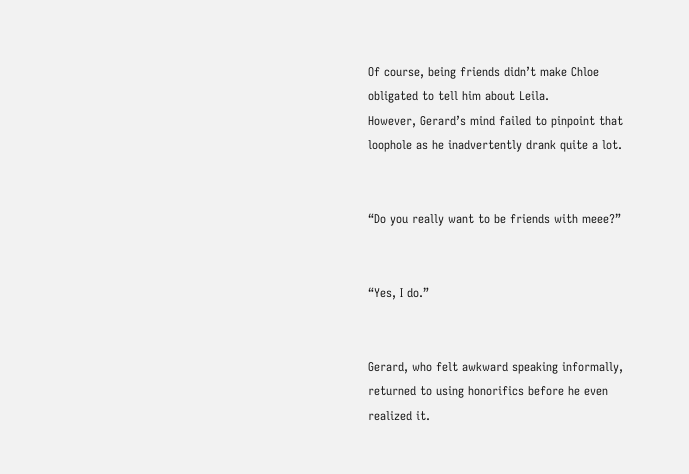Of course, being friends didn’t make Chloe obligated to tell him about Leila.
However, Gerard’s mind failed to pinpoint that loophole as he inadvertently drank quite a lot.


“Do you really want to be friends with meee?”


“Yes, I do.”


Gerard, who felt awkward speaking informally, returned to using honorifics before he even realized it.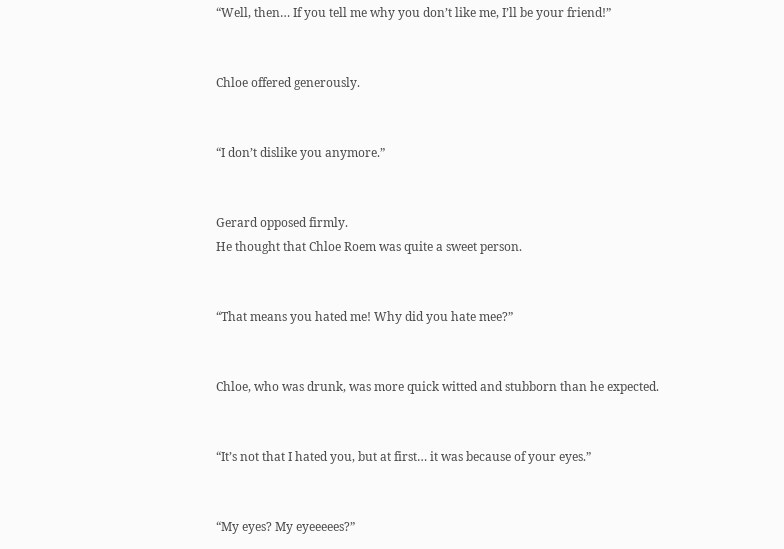“Well, then… If you tell me why you don’t like me, I’ll be your friend!”


Chloe offered generously.


“I don’t dislike you anymore.”


Gerard opposed firmly.
He thought that Chloe Roem was quite a sweet person.


“That means you hated me! Why did you hate mee?”


Chloe, who was drunk, was more quick witted and stubborn than he expected.


“It’s not that I hated you, but at first… it was because of your eyes.”


“My eyes? My eyeeeees?”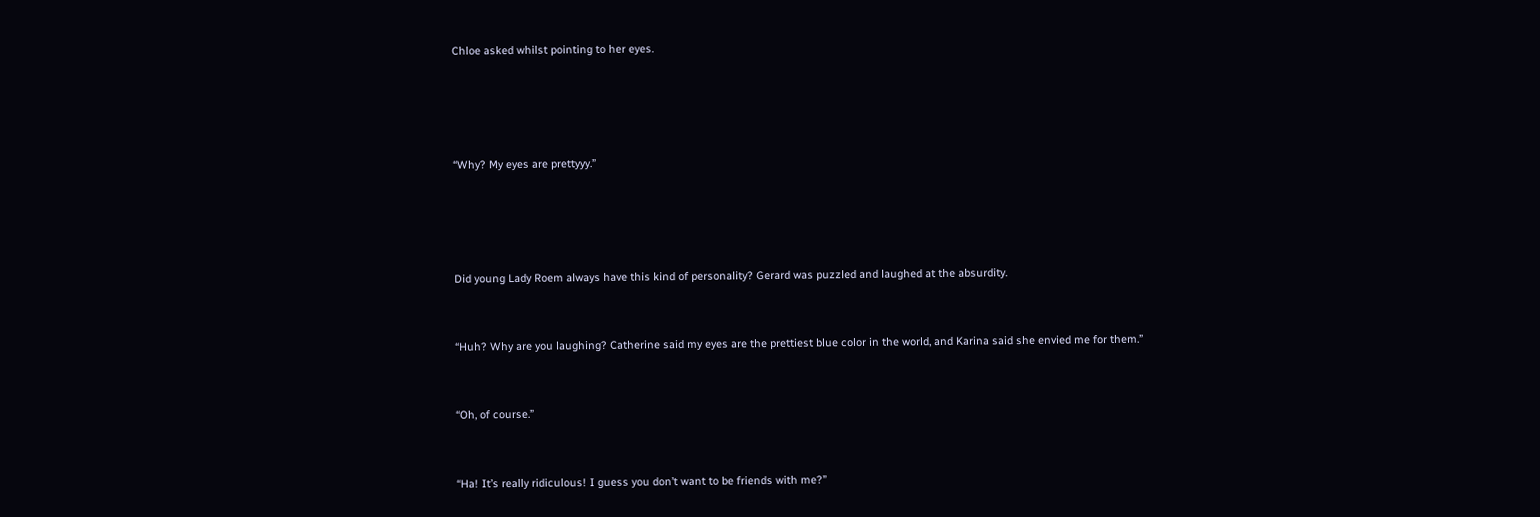Chloe asked whilst pointing to her eyes.




“Why? My eyes are prettyyy.”




Did young Lady Roem always have this kind of personality? Gerard was puzzled and laughed at the absurdity.


“Huh? Why are you laughing? Catherine said my eyes are the prettiest blue color in the world, and Karina said she envied me for them.”


“Oh, of course.”


“Ha! It’s really ridiculous! I guess you don’t want to be friends with me?”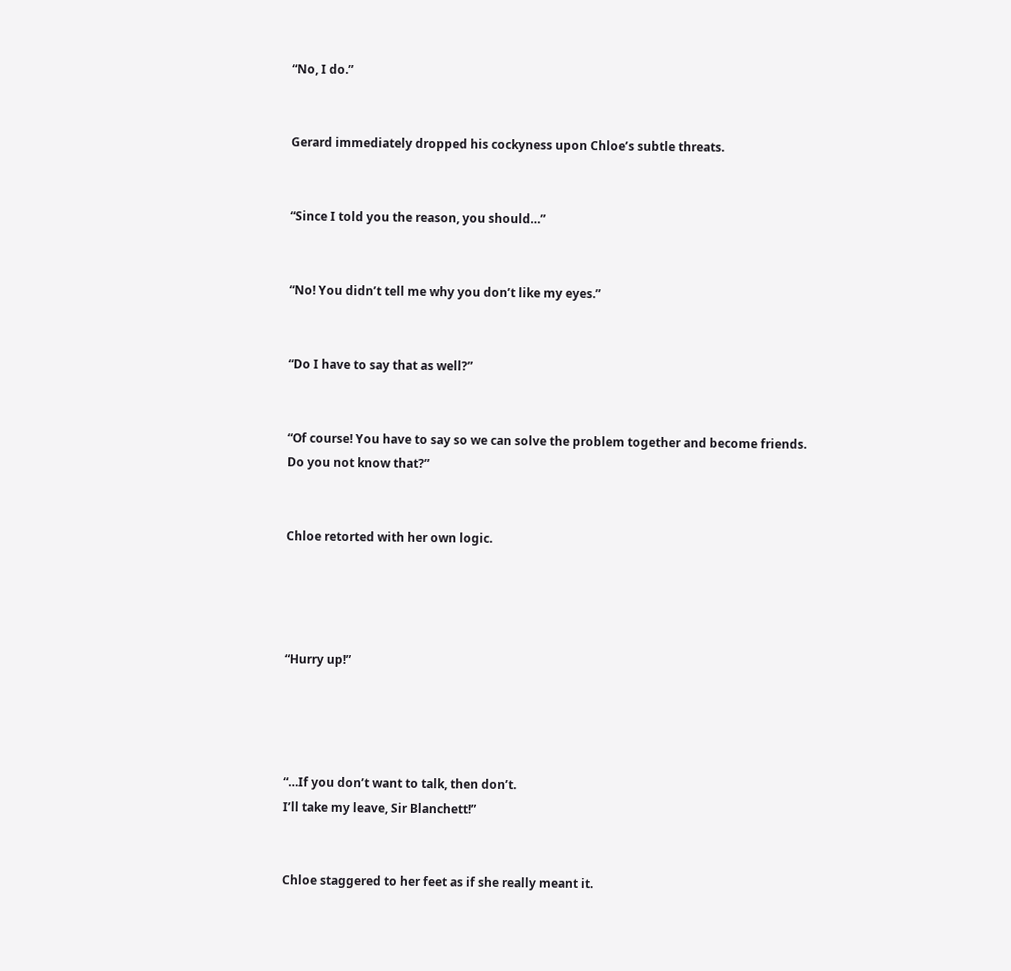“No, I do.”


Gerard immediately dropped his cockyness upon Chloe’s subtle threats.


“Since I told you the reason, you should…”


“No! You didn’t tell me why you don’t like my eyes.”


“Do I have to say that as well?”


“Of course! You have to say so we can solve the problem together and become friends.
Do you not know that?”


Chloe retorted with her own logic.




“Hurry up!”




“…If you don’t want to talk, then don’t.
I’ll take my leave, Sir Blanchett!”


Chloe staggered to her feet as if she really meant it.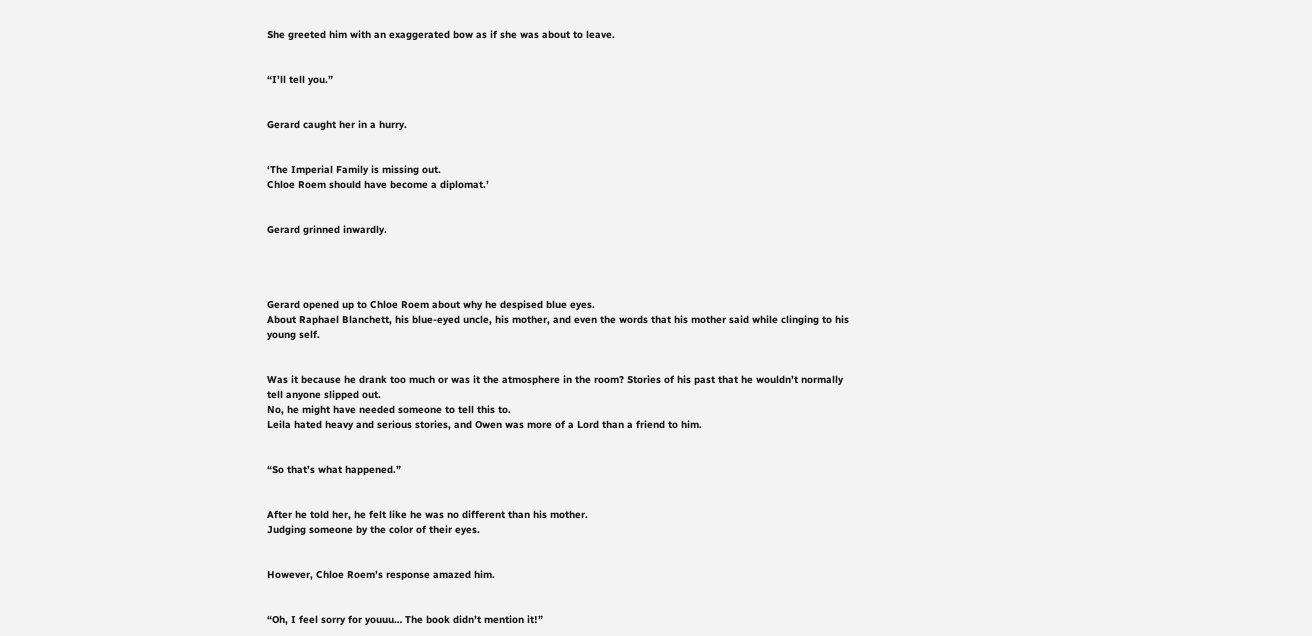She greeted him with an exaggerated bow as if she was about to leave.


“I’ll tell you.”


Gerard caught her in a hurry.


‘The Imperial Family is missing out.
Chloe Roem should have become a diplomat.’


Gerard grinned inwardly.




Gerard opened up to Chloe Roem about why he despised blue eyes.
About Raphael Blanchett, his blue-eyed uncle, his mother, and even the words that his mother said while clinging to his young self.


Was it because he drank too much or was it the atmosphere in the room? Stories of his past that he wouldn’t normally tell anyone slipped out.
No, he might have needed someone to tell this to.
Leila hated heavy and serious stories, and Owen was more of a Lord than a friend to him.


“So that’s what happened.”


After he told her, he felt like he was no different than his mother.
Judging someone by the color of their eyes.


However, Chloe Roem’s response amazed him.


“Oh, I feel sorry for youuu… The book didn’t mention it!”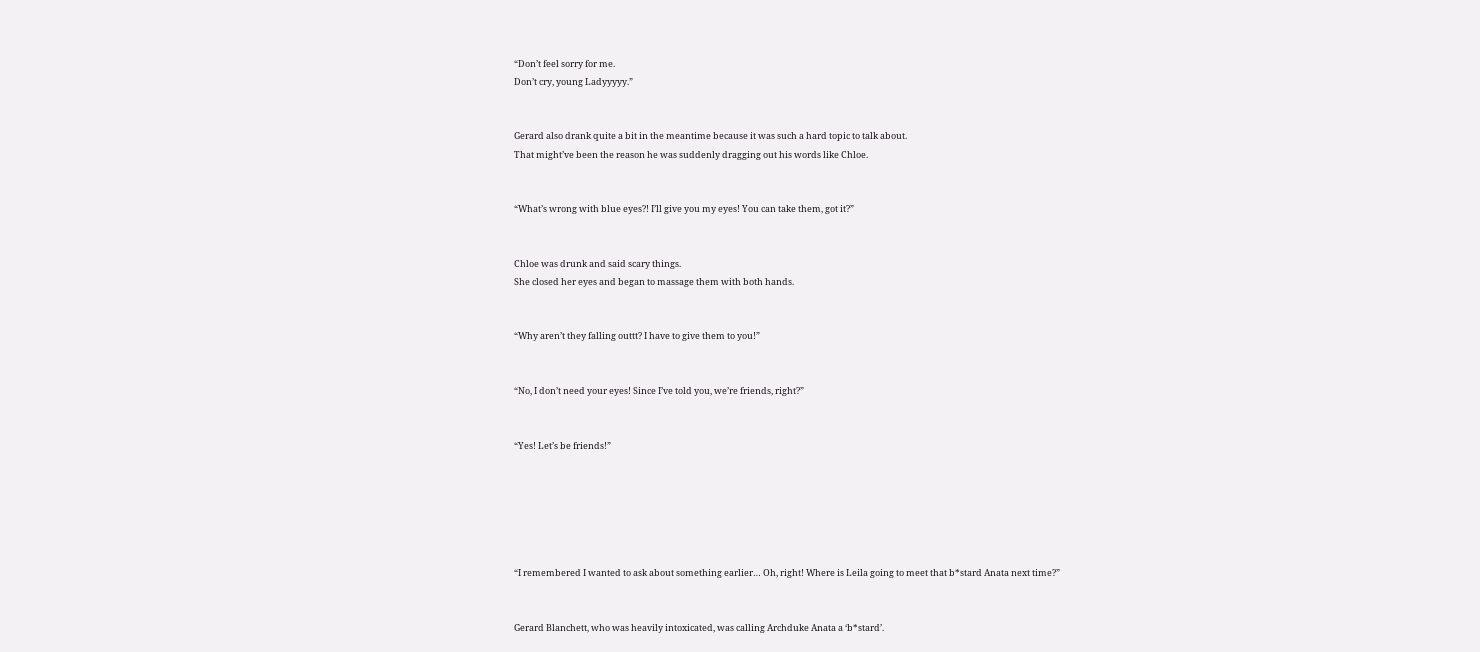“Don’t feel sorry for me.
Don’t cry, young Ladyyyyy.”


Gerard also drank quite a bit in the meantime because it was such a hard topic to talk about.
That might’ve been the reason he was suddenly dragging out his words like Chloe.


“What’s wrong with blue eyes?! I’ll give you my eyes! You can take them, got it?”


Chloe was drunk and said scary things.
She closed her eyes and began to massage them with both hands.


“Why aren’t they falling outtt? I have to give them to you!”


“No, I don’t need your eyes! Since I’ve told you, we’re friends, right?”


“Yes! Let’s be friends!”






“I remembered I wanted to ask about something earlier… Oh, right! Where is Leila going to meet that b*stard Anata next time?”


Gerard Blanchett, who was heavily intoxicated, was calling Archduke Anata a ‘b*stard’.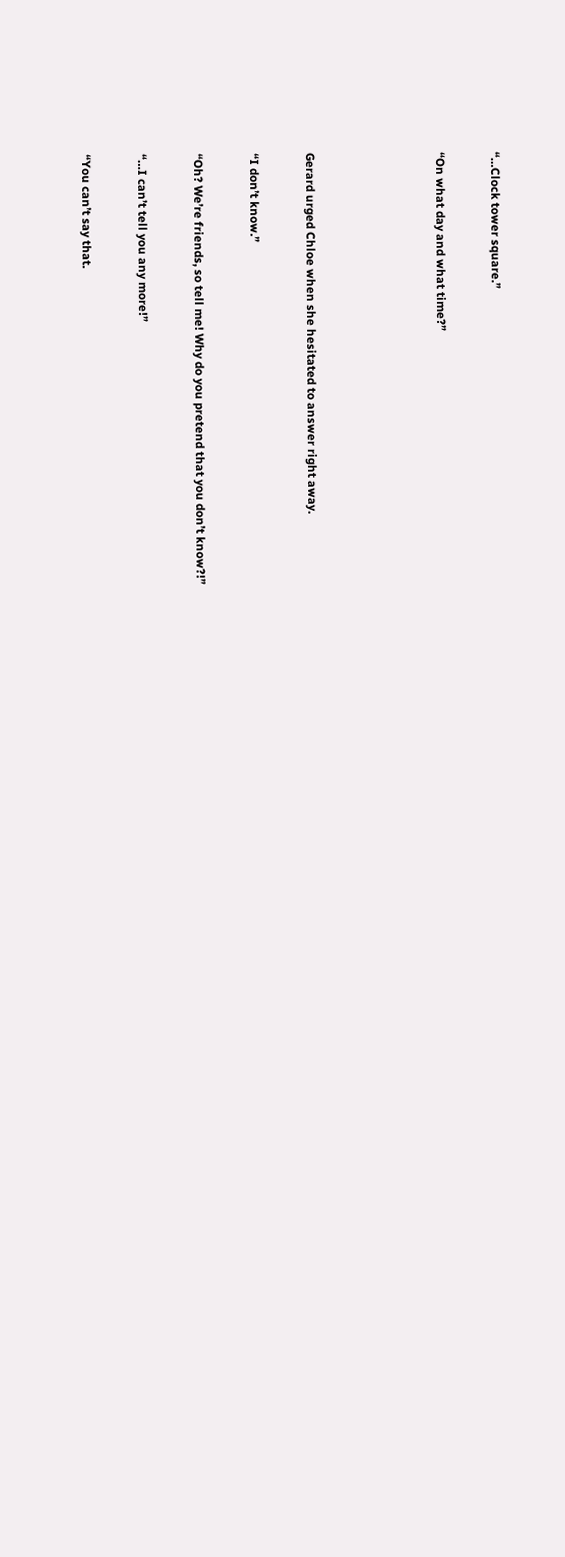“…Clock tower square.”


“On what day and what time?”






Gerard urged Chloe when she hesitated to answer right away.


“I don’t know.”


“Oh? We’re friends, so tell me! Why do you pretend that you don’t know?!”


“…I can’t tell you any more!”


“You can’t say that.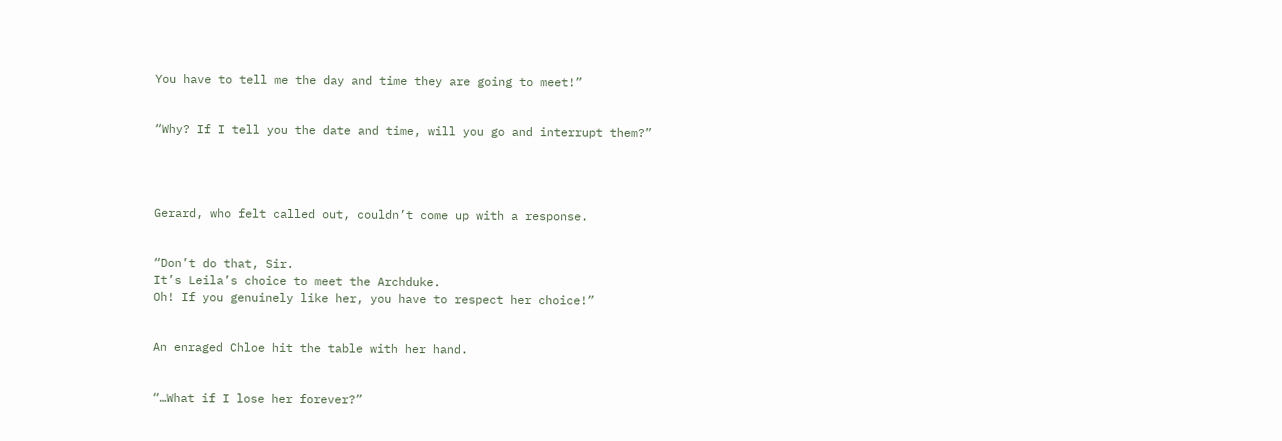You have to tell me the day and time they are going to meet!”


“Why? If I tell you the date and time, will you go and interrupt them?”




Gerard, who felt called out, couldn’t come up with a response.


“Don’t do that, Sir.
It’s Leila’s choice to meet the Archduke.
Oh! If you genuinely like her, you have to respect her choice!”


An enraged Chloe hit the table with her hand.


“…What if I lose her forever?”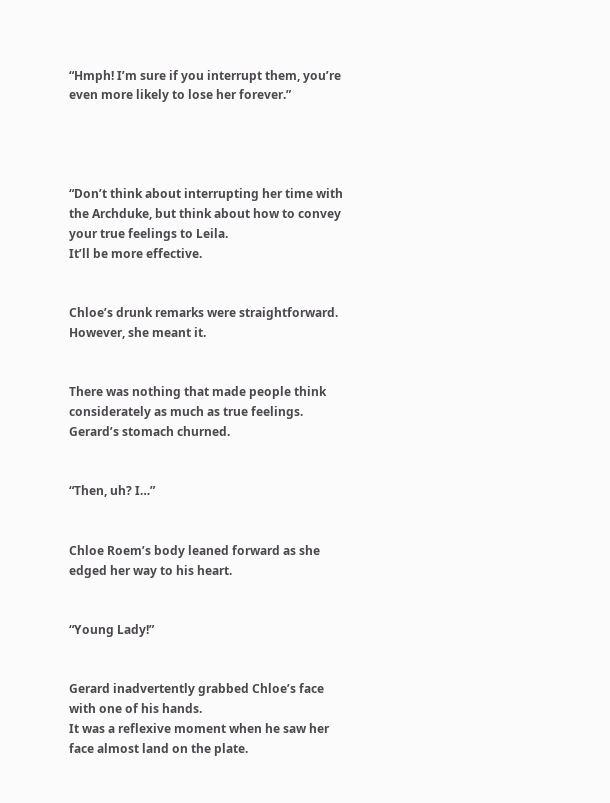“Hmph! I’m sure if you interrupt them, you’re even more likely to lose her forever.”




“Don’t think about interrupting her time with the Archduke, but think about how to convey your true feelings to Leila.
It’ll be more effective.


Chloe’s drunk remarks were straightforward.
However, she meant it.


There was nothing that made people think considerately as much as true feelings.
Gerard’s stomach churned.


“Then, uh? I…”


Chloe Roem’s body leaned forward as she edged her way to his heart.


“Young Lady!”


Gerard inadvertently grabbed Chloe’s face with one of his hands.
It was a reflexive moment when he saw her face almost land on the plate.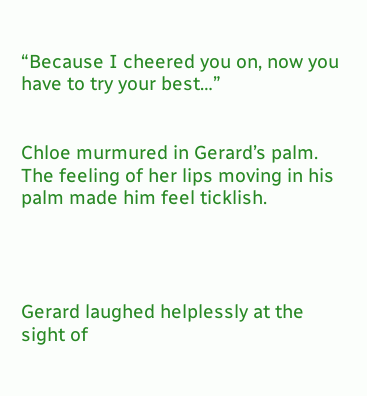“Because I cheered you on, now you have to try your best…”


Chloe murmured in Gerard’s palm.
The feeling of her lips moving in his palm made him feel ticklish.




Gerard laughed helplessly at the sight of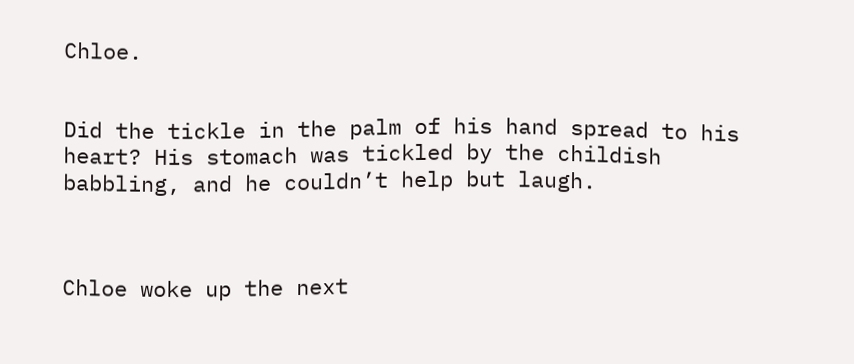Chloe.


Did the tickle in the palm of his hand spread to his heart? His stomach was tickled by the childish babbling, and he couldn’t help but laugh.



Chloe woke up the next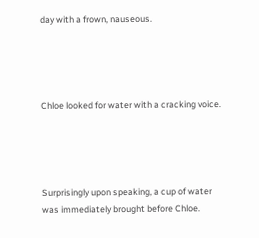day with a frown, nauseous.




Chloe looked for water with a cracking voice.




Surprisingly upon speaking, a cup of water was immediately brought before Chloe.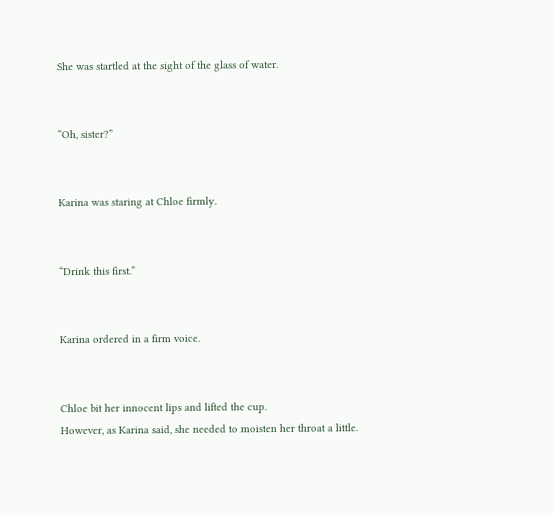She was startled at the sight of the glass of water.


“Oh, sister?”


Karina was staring at Chloe firmly.


“Drink this first.”


Karina ordered in a firm voice.


Chloe bit her innocent lips and lifted the cup.
However, as Karina said, she needed to moisten her throat a little.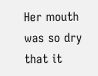Her mouth was so dry that it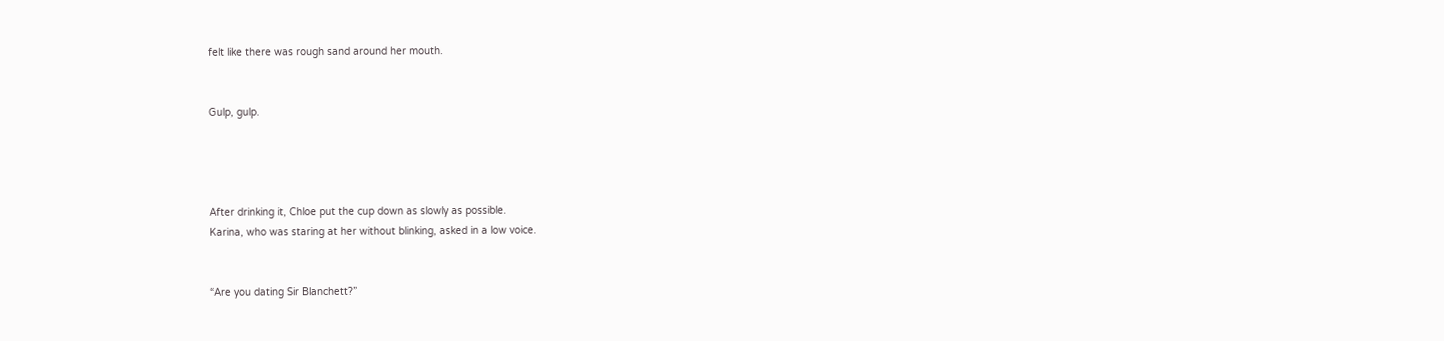felt like there was rough sand around her mouth.


Gulp, gulp.




After drinking it, Chloe put the cup down as slowly as possible.
Karina, who was staring at her without blinking, asked in a low voice.


“Are you dating Sir Blanchett?”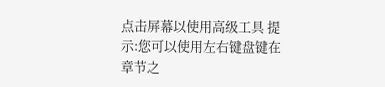点击屏幕以使用高级工具 提示:您可以使用左右键盘键在章节之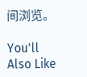间浏览。

You'll Also Like